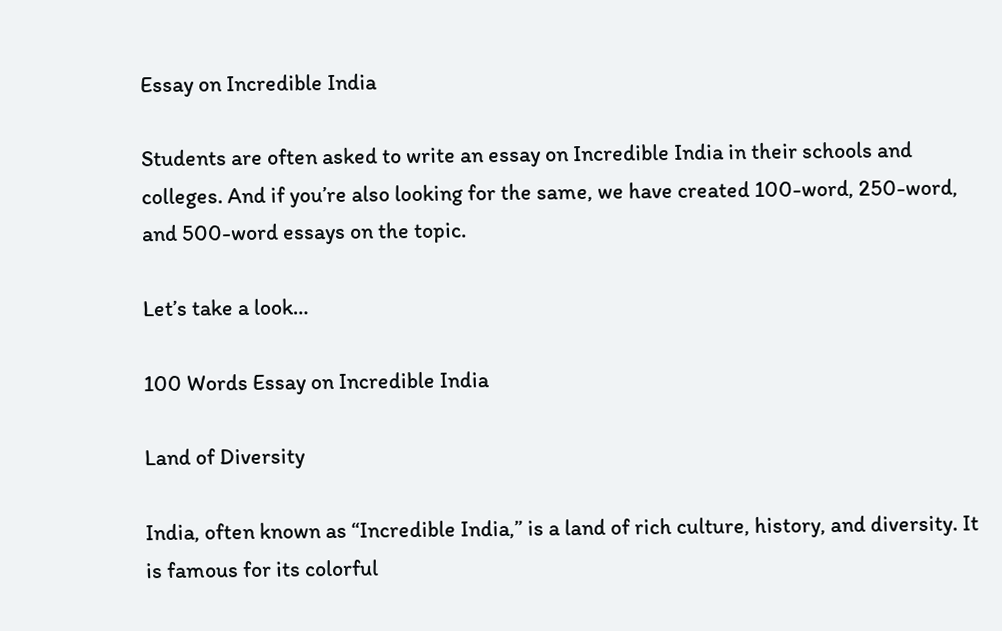Essay on Incredible India

Students are often asked to write an essay on Incredible India in their schools and colleges. And if you’re also looking for the same, we have created 100-word, 250-word, and 500-word essays on the topic.

Let’s take a look…

100 Words Essay on Incredible India

Land of Diversity

India, often known as “Incredible India,” is a land of rich culture, history, and diversity. It is famous for its colorful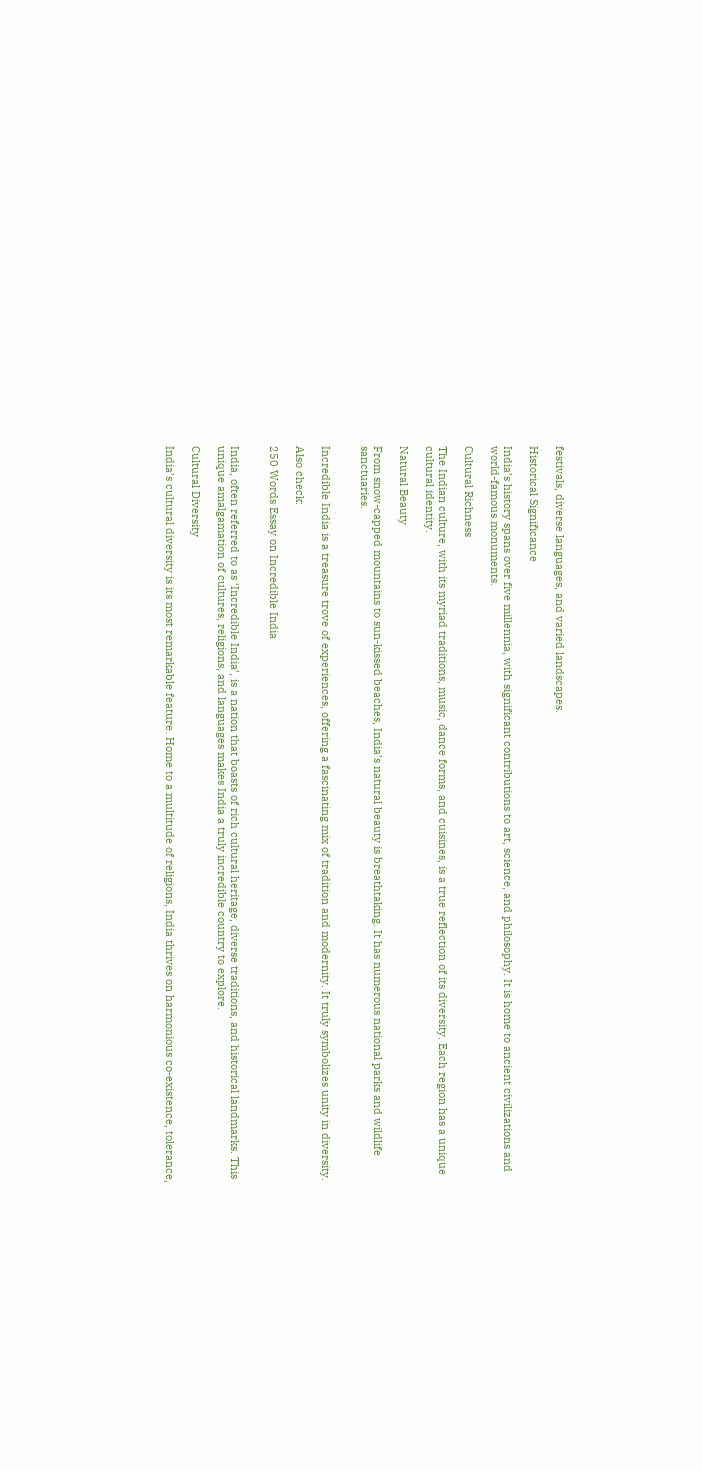festivals, diverse languages, and varied landscapes.

Historical Significance

India’s history spans over five millennia, with significant contributions to art, science, and philosophy. It is home to ancient civilizations and world-famous monuments.

Cultural Richness

The Indian culture, with its myriad traditions, music, dance forms, and cuisines, is a true reflection of its diversity. Each region has a unique cultural identity.

Natural Beauty

From snow-capped mountains to sun-kissed beaches, India’s natural beauty is breathtaking. It has numerous national parks and wildlife sanctuaries.


Incredible India is a treasure trove of experiences, offering a fascinating mix of tradition and modernity. It truly symbolizes unity in diversity.

Also check:

250 Words Essay on Incredible India


India, often referred to as ‘Incredible India’, is a nation that boasts of rich cultural heritage, diverse traditions, and historical landmarks. This unique amalgamation of cultures, religions, and languages makes India a truly incredible country to explore.

Cultural Diversity

India’s cultural diversity is its most remarkable feature. Home to a multitude of religions, India thrives on harmonious co-existence, tolerance,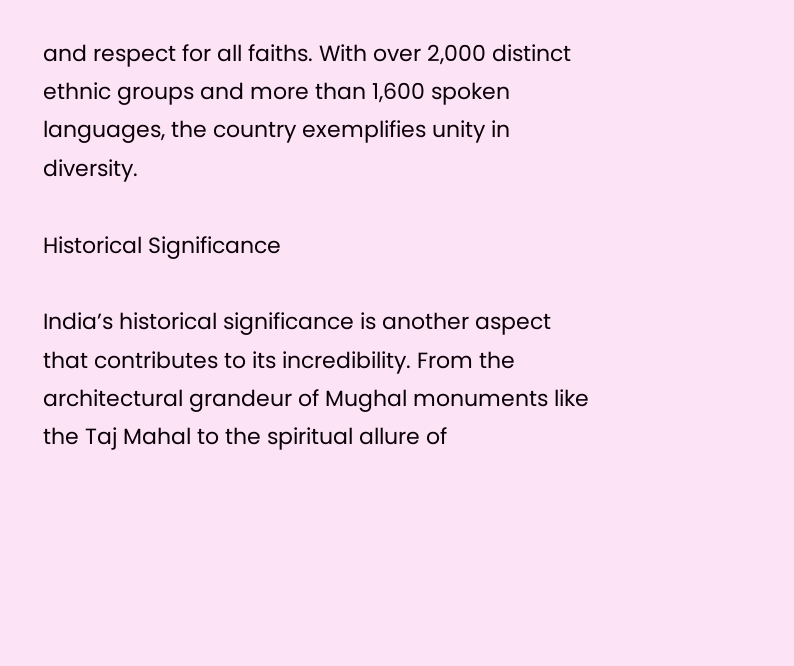and respect for all faiths. With over 2,000 distinct ethnic groups and more than 1,600 spoken languages, the country exemplifies unity in diversity.

Historical Significance

India’s historical significance is another aspect that contributes to its incredibility. From the architectural grandeur of Mughal monuments like the Taj Mahal to the spiritual allure of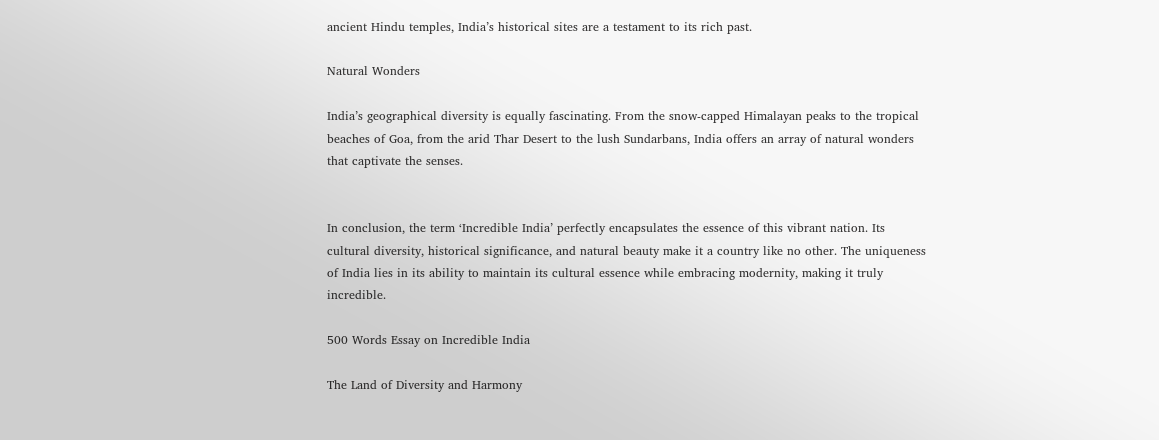ancient Hindu temples, India’s historical sites are a testament to its rich past.

Natural Wonders

India’s geographical diversity is equally fascinating. From the snow-capped Himalayan peaks to the tropical beaches of Goa, from the arid Thar Desert to the lush Sundarbans, India offers an array of natural wonders that captivate the senses.


In conclusion, the term ‘Incredible India’ perfectly encapsulates the essence of this vibrant nation. Its cultural diversity, historical significance, and natural beauty make it a country like no other. The uniqueness of India lies in its ability to maintain its cultural essence while embracing modernity, making it truly incredible.

500 Words Essay on Incredible India

The Land of Diversity and Harmony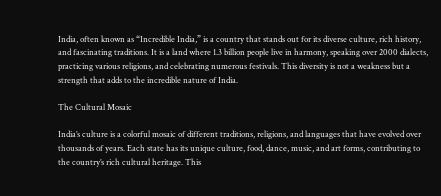India, often known as “Incredible India,” is a country that stands out for its diverse culture, rich history, and fascinating traditions. It is a land where 1.3 billion people live in harmony, speaking over 2000 dialects, practicing various religions, and celebrating numerous festivals. This diversity is not a weakness but a strength that adds to the incredible nature of India.

The Cultural Mosaic

India’s culture is a colorful mosaic of different traditions, religions, and languages that have evolved over thousands of years. Each state has its unique culture, food, dance, music, and art forms, contributing to the country’s rich cultural heritage. This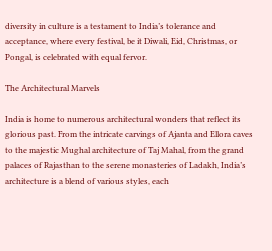diversity in culture is a testament to India’s tolerance and acceptance, where every festival, be it Diwali, Eid, Christmas, or Pongal, is celebrated with equal fervor.

The Architectural Marvels

India is home to numerous architectural wonders that reflect its glorious past. From the intricate carvings of Ajanta and Ellora caves to the majestic Mughal architecture of Taj Mahal, from the grand palaces of Rajasthan to the serene monasteries of Ladakh, India’s architecture is a blend of various styles, each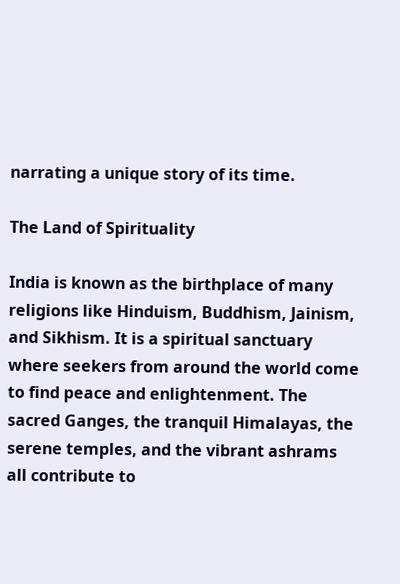narrating a unique story of its time.

The Land of Spirituality

India is known as the birthplace of many religions like Hinduism, Buddhism, Jainism, and Sikhism. It is a spiritual sanctuary where seekers from around the world come to find peace and enlightenment. The sacred Ganges, the tranquil Himalayas, the serene temples, and the vibrant ashrams all contribute to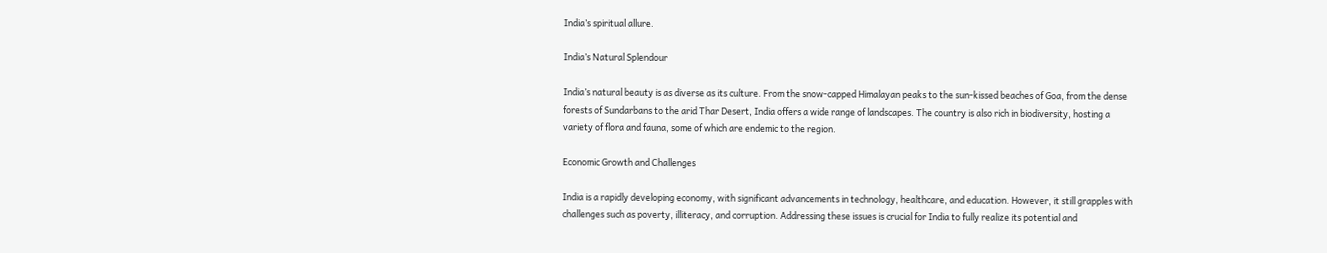India’s spiritual allure.

India’s Natural Splendour

India’s natural beauty is as diverse as its culture. From the snow-capped Himalayan peaks to the sun-kissed beaches of Goa, from the dense forests of Sundarbans to the arid Thar Desert, India offers a wide range of landscapes. The country is also rich in biodiversity, hosting a variety of flora and fauna, some of which are endemic to the region.

Economic Growth and Challenges

India is a rapidly developing economy, with significant advancements in technology, healthcare, and education. However, it still grapples with challenges such as poverty, illiteracy, and corruption. Addressing these issues is crucial for India to fully realize its potential and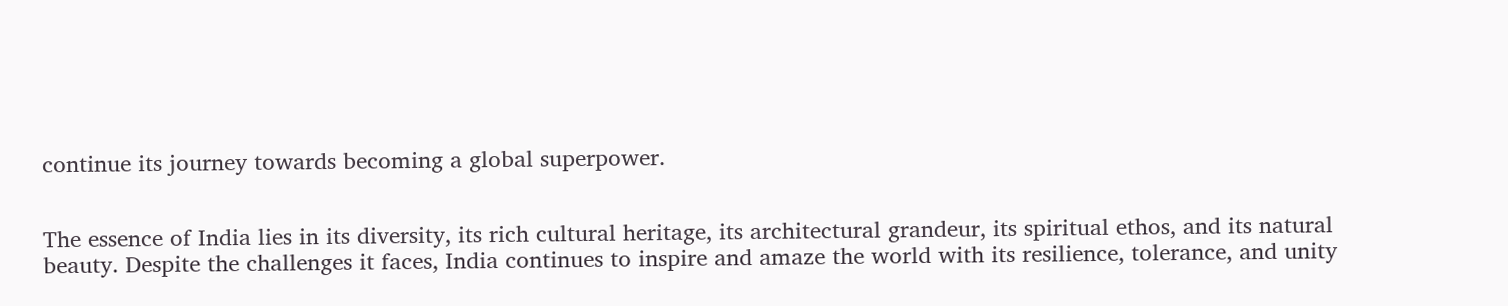continue its journey towards becoming a global superpower.


The essence of India lies in its diversity, its rich cultural heritage, its architectural grandeur, its spiritual ethos, and its natural beauty. Despite the challenges it faces, India continues to inspire and amaze the world with its resilience, tolerance, and unity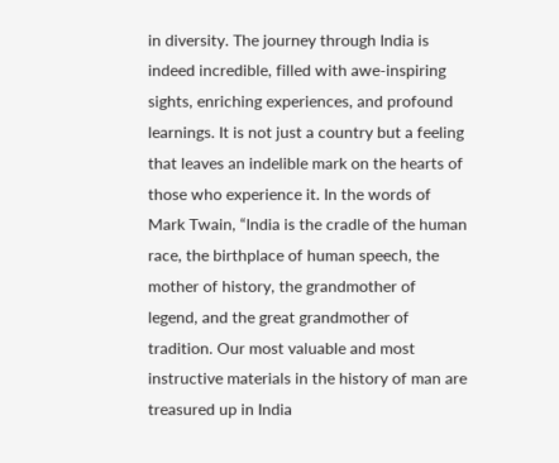in diversity. The journey through India is indeed incredible, filled with awe-inspiring sights, enriching experiences, and profound learnings. It is not just a country but a feeling that leaves an indelible mark on the hearts of those who experience it. In the words of Mark Twain, “India is the cradle of the human race, the birthplace of human speech, the mother of history, the grandmother of legend, and the great grandmother of tradition. Our most valuable and most instructive materials in the history of man are treasured up in India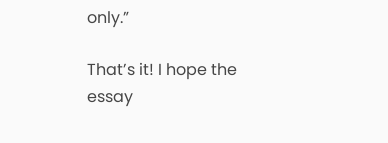only.”

That’s it! I hope the essay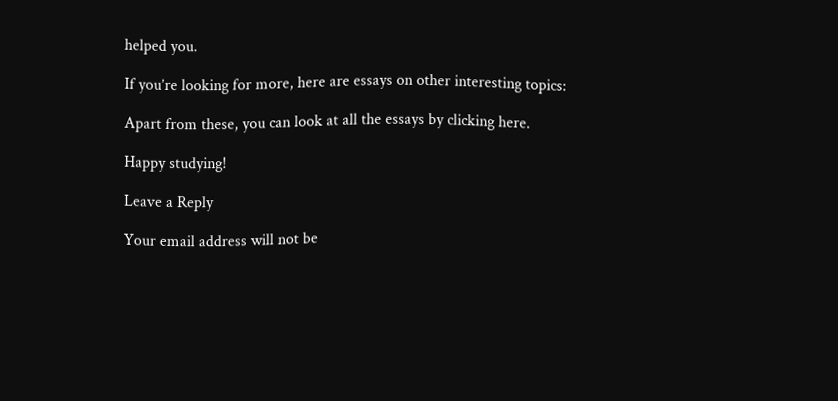helped you.

If you’re looking for more, here are essays on other interesting topics:

Apart from these, you can look at all the essays by clicking here.

Happy studying!

Leave a Reply

Your email address will not be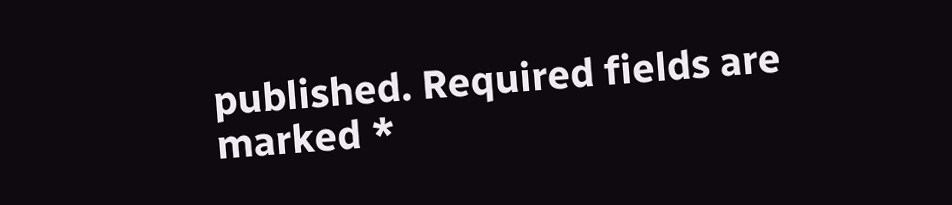published. Required fields are marked *